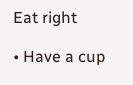Eat right

• Have a cup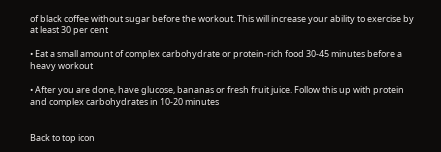of black coffee without sugar before the workout. This will increase your ability to exercise by at least 30 per cent

• Eat a small amount of complex carbohydrate or protein-rich food 30-45 minutes before a heavy workout

• After you are done, have glucose, bananas or fresh fruit juice. Follow this up with protein and complex carbohydrates in 10-20 minutes


Back to top icon